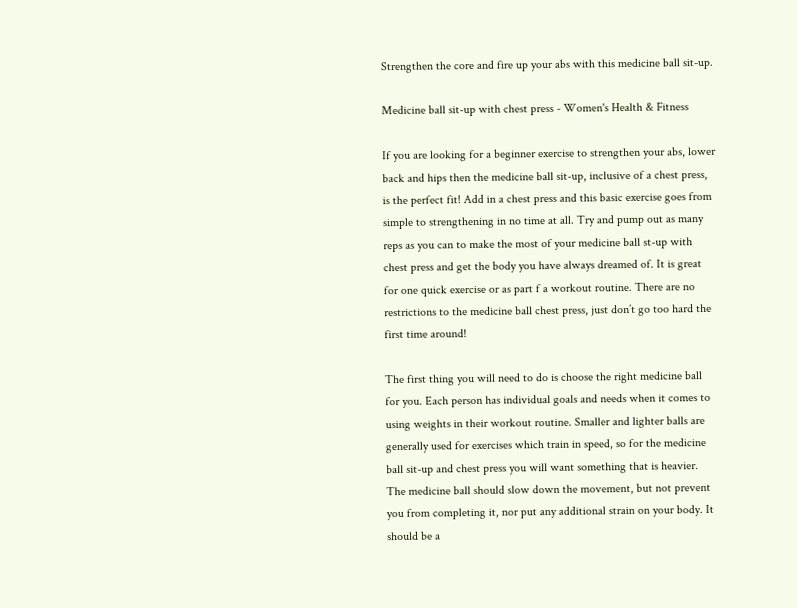Strengthen the core and fire up your abs with this medicine ball sit-up.

Medicine ball sit-up with chest press - Women's Health & Fitness

If you are looking for a beginner exercise to strengthen your abs, lower back and hips then the medicine ball sit-up, inclusive of a chest press, is the perfect fit! Add in a chest press and this basic exercise goes from simple to strengthening in no time at all. Try and pump out as many reps as you can to make the most of your medicine ball st-up with chest press and get the body you have always dreamed of. It is great for one quick exercise or as part f a workout routine. There are no restrictions to the medicine ball chest press, just don’t go too hard the first time around!

The first thing you will need to do is choose the right medicine ball for you. Each person has individual goals and needs when it comes to using weights in their workout routine. Smaller and lighter balls are generally used for exercises which train in speed, so for the medicine ball sit-up and chest press you will want something that is heavier. The medicine ball should slow down the movement, but not prevent you from completing it, nor put any additional strain on your body. It should be a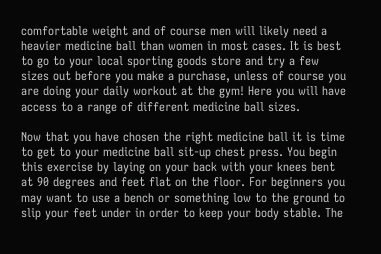comfortable weight and of course men will likely need a heavier medicine ball than women in most cases. It is best to go to your local sporting goods store and try a few sizes out before you make a purchase, unless of course you are doing your daily workout at the gym! Here you will have access to a range of different medicine ball sizes.

Now that you have chosen the right medicine ball it is time to get to your medicine ball sit-up chest press. You begin this exercise by laying on your back with your knees bent at 90 degrees and feet flat on the floor. For beginners you may want to use a bench or something low to the ground to slip your feet under in order to keep your body stable. The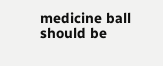medicine ball should be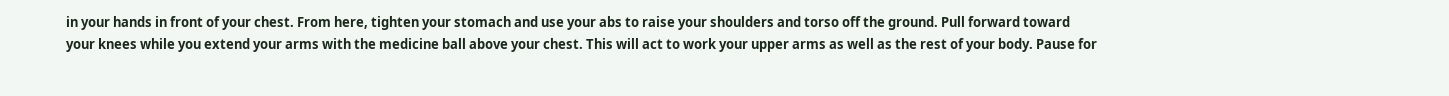in your hands in front of your chest. From here, tighten your stomach and use your abs to raise your shoulders and torso off the ground. Pull forward toward your knees while you extend your arms with the medicine ball above your chest. This will act to work your upper arms as well as the rest of your body. Pause for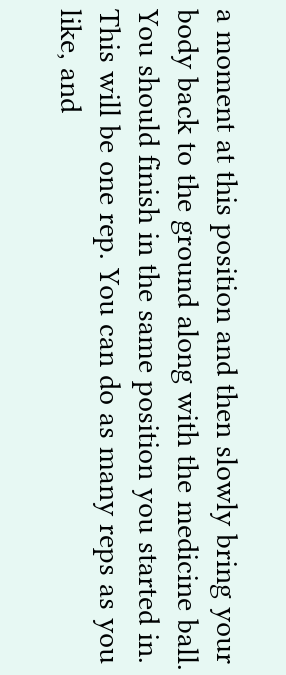a moment at this position and then slowly bring your body back to the ground along with the medicine ball. You should finish in the same position you started in. This will be one rep. You can do as many reps as you like, and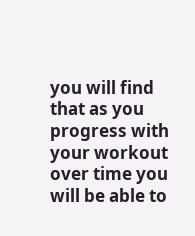you will find that as you progress with your workout over time you will be able to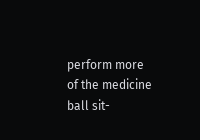perform more of the medicine ball sit-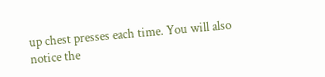up chest presses each time. You will also notice the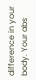difference in your body. Your abs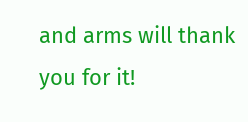and arms will thank you for it!